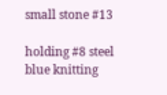small stone #13

holding #8 steel blue knitting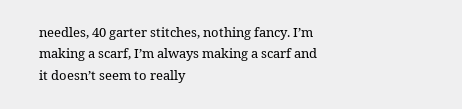needles, 40 garter stitches, nothing fancy. I’m making a scarf, I’m always making a scarf and it doesn’t seem to really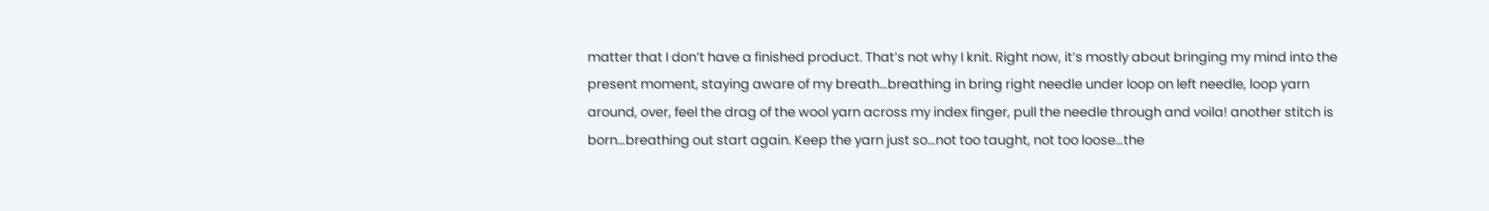matter that I don’t have a finished product. That’s not why I knit. Right now, it’s mostly about bringing my mind into the present moment, staying aware of my breath…breathing in bring right needle under loop on left needle, loop yarn around, over, feel the drag of the wool yarn across my index finger, pull the needle through and voila! another stitch is born…breathing out start again. Keep the yarn just so…not too taught, not too loose…the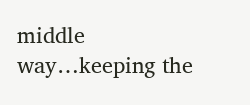middle way…keeping the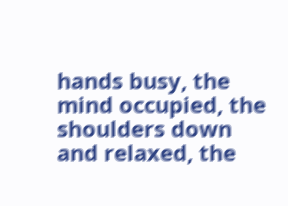hands busy, the mind occupied, the shoulders down and relaxed, the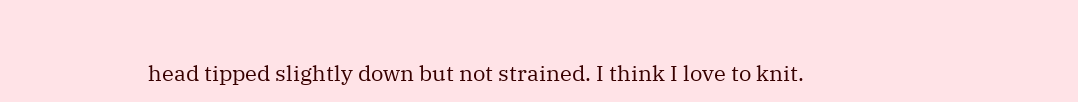head tipped slightly down but not strained. I think I love to knit.